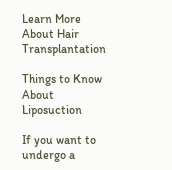Learn More About Hair Transplantation

Things to Know About Liposuction

If you want to undergo a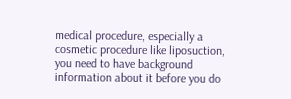medical procedure, especially a cosmetic procedure like liposuction, you need to have background information about it before you do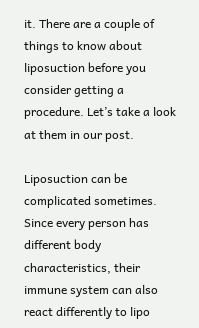it. There are a couple of things to know about liposuction before you consider getting a procedure. Let’s take a look at them in our post.

Liposuction can be complicated sometimes. Since every person has different body characteristics, their immune system can also react differently to lipo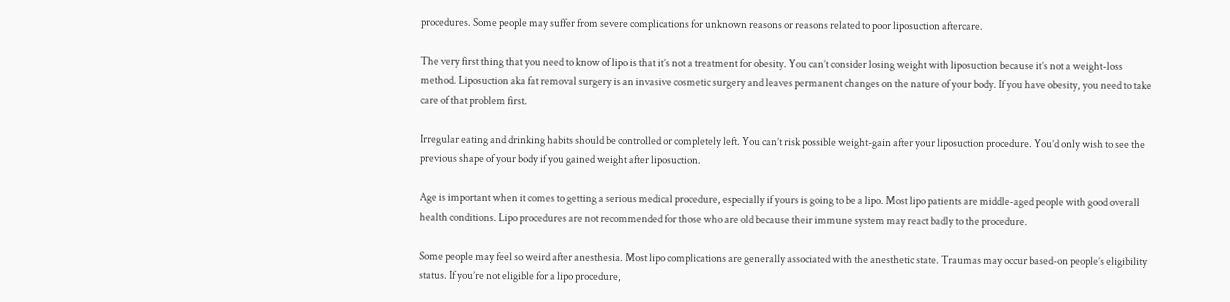procedures. Some people may suffer from severe complications for unknown reasons or reasons related to poor liposuction aftercare.

The very first thing that you need to know of lipo is that it’s not a treatment for obesity. You can’t consider losing weight with liposuction because it’s not a weight-loss method. Liposuction aka fat removal surgery is an invasive cosmetic surgery and leaves permanent changes on the nature of your body. If you have obesity, you need to take care of that problem first.

Irregular eating and drinking habits should be controlled or completely left. You can’t risk possible weight-gain after your liposuction procedure. You’d only wish to see the previous shape of your body if you gained weight after liposuction.

Age is important when it comes to getting a serious medical procedure, especially if yours is going to be a lipo. Most lipo patients are middle-aged people with good overall health conditions. Lipo procedures are not recommended for those who are old because their immune system may react badly to the procedure.

Some people may feel so weird after anesthesia. Most lipo complications are generally associated with the anesthetic state. Traumas may occur based-on people’s eligibility status. If you’re not eligible for a lipo procedure,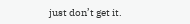just don’t get it.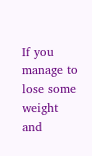If you manage to lose some weight and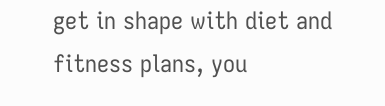get in shape with diet and fitness plans, you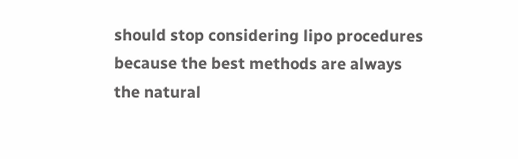should stop considering lipo procedures because the best methods are always the natural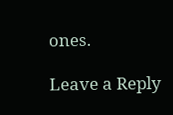ones.

Leave a Reply